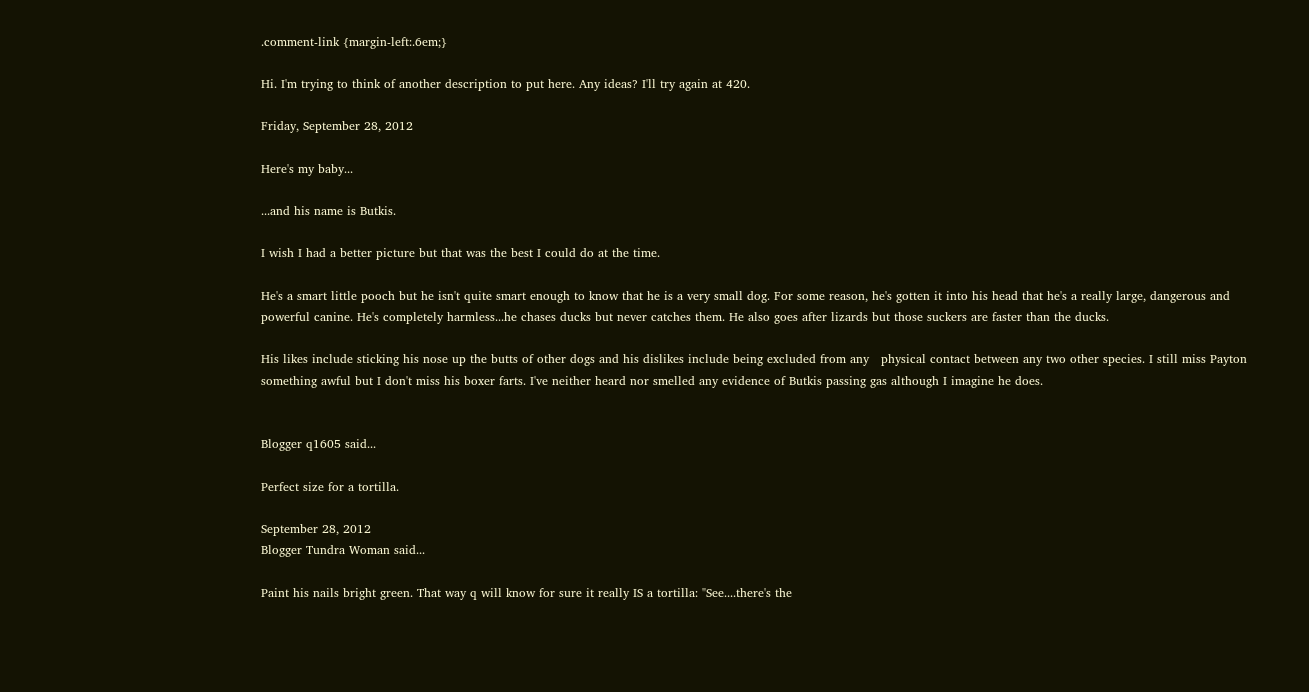.comment-link {margin-left:.6em;}

Hi. I'm trying to think of another description to put here. Any ideas? I'll try again at 420.

Friday, September 28, 2012

Here's my baby...

...and his name is Butkis.

I wish I had a better picture but that was the best I could do at the time.

He's a smart little pooch but he isn't quite smart enough to know that he is a very small dog. For some reason, he's gotten it into his head that he's a really large, dangerous and powerful canine. He's completely harmless...he chases ducks but never catches them. He also goes after lizards but those suckers are faster than the ducks.

His likes include sticking his nose up the butts of other dogs and his dislikes include being excluded from any   physical contact between any two other species. I still miss Payton something awful but I don't miss his boxer farts. I've neither heard nor smelled any evidence of Butkis passing gas although I imagine he does.


Blogger q1605 said...

Perfect size for a tortilla.

September 28, 2012
Blogger Tundra Woman said...

Paint his nails bright green. That way q will know for sure it really IS a tortilla: "See....there's the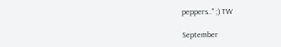peppers.." ;) TW

September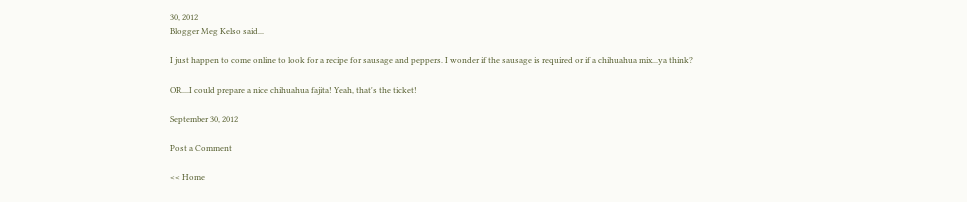30, 2012
Blogger Meg Kelso said...

I just happen to come online to look for a recipe for sausage and peppers. I wonder if the sausage is required or if a chihuahua mix...ya think?

OR....I could prepare a nice chihuahua fajita! Yeah, that's the ticket!

September 30, 2012

Post a Comment

<< Home